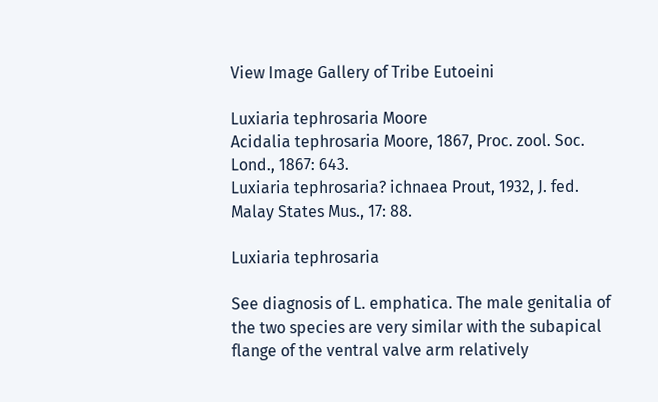View Image Gallery of Tribe Eutoeini

Luxiaria tephrosaria Moore
Acidalia tephrosaria Moore, 1867, Proc. zool. Soc. Lond., 1867: 643.
Luxiaria tephrosaria? ichnaea Prout, 1932, J. fed. Malay States Mus., 17: 88.

Luxiaria tephrosaria

See diagnosis of L. emphatica. The male genitalia of the two species are very similar with the subapical flange of the ventral valve arm relatively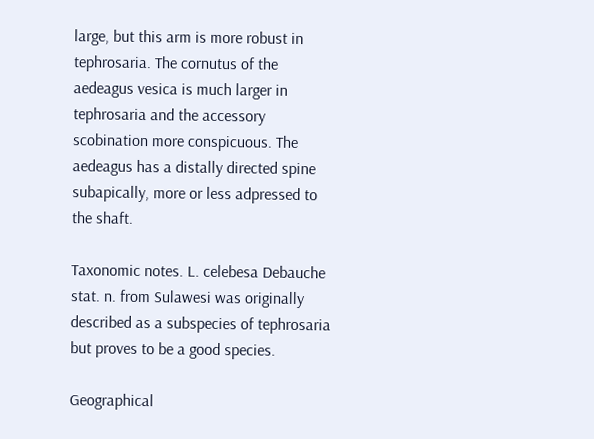large, but this arm is more robust in tephrosaria. The cornutus of the aedeagus vesica is much larger in tephrosaria and the accessory scobination more conspicuous. The aedeagus has a distally directed spine subapically, more or less adpressed to the shaft.

Taxonomic notes. L. celebesa Debauche stat. n. from Sulawesi was originally described as a subspecies of tephrosaria but proves to be a good species.

Geographical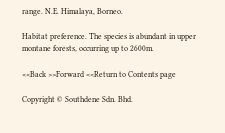range. N.E. Himalaya, Borneo.

Habitat preference. The species is abundant in upper montane forests, occurring up to 2600m.

<<Back >>Forward <<Return to Contents page

Copyright © Southdene Sdn. Bhd.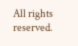All rights reserved.